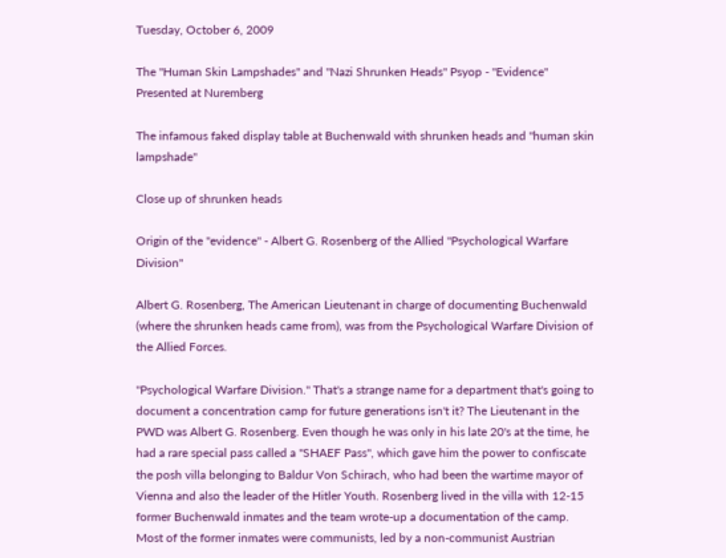Tuesday, October 6, 2009

The "Human Skin Lampshades" and "Nazi Shrunken Heads" Psyop - "Evidence" Presented at Nuremberg

The infamous faked display table at Buchenwald with shrunken heads and "human skin lampshade"

Close up of shrunken heads

Origin of the "evidence" - Albert G. Rosenberg of the Allied "Psychological Warfare Division"

Albert G. Rosenberg, The American Lieutenant in charge of documenting Buchenwald (where the shrunken heads came from), was from the Psychological Warfare Division of the Allied Forces.

"Psychological Warfare Division." That's a strange name for a department that's going to document a concentration camp for future generations isn't it? The Lieutenant in the PWD was Albert G. Rosenberg. Even though he was only in his late 20's at the time, he had a rare special pass called a "SHAEF Pass", which gave him the power to confiscate the posh villa belonging to Baldur Von Schirach, who had been the wartime mayor of Vienna and also the leader of the Hitler Youth. Rosenberg lived in the villa with 12-15 former Buchenwald inmates and the team wrote-up a documentation of the camp. Most of the former inmates were communists, led by a non-communist Austrian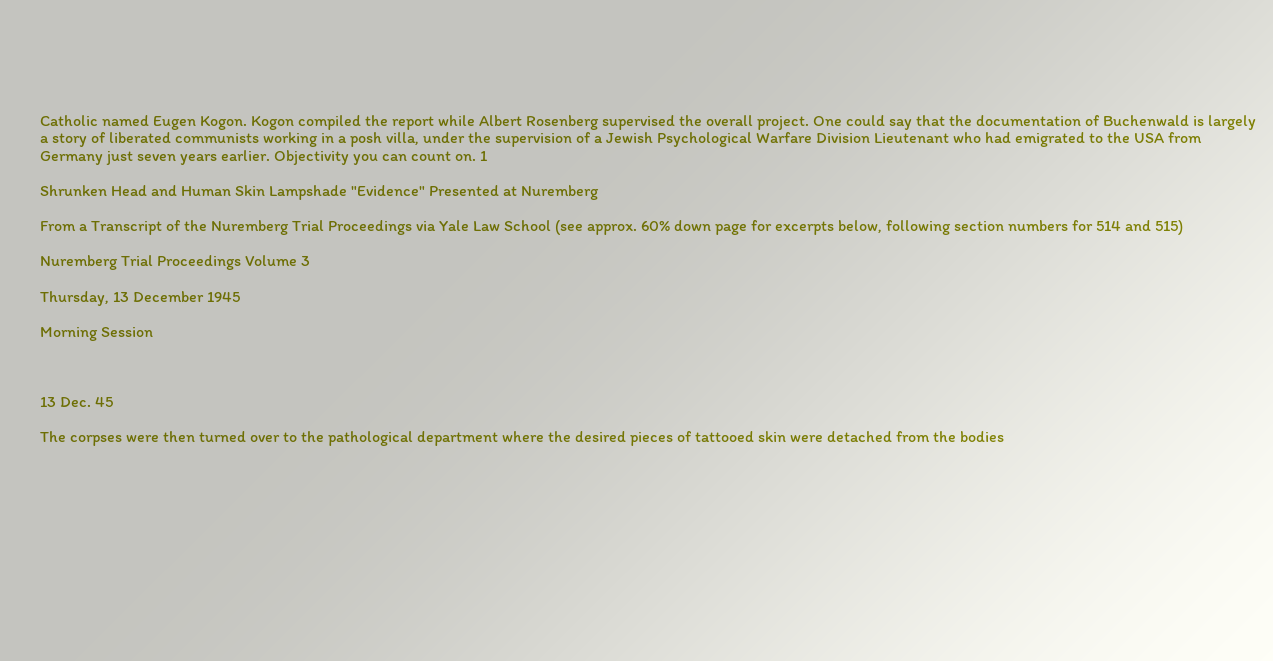Catholic named Eugen Kogon. Kogon compiled the report while Albert Rosenberg supervised the overall project. One could say that the documentation of Buchenwald is largely a story of liberated communists working in a posh villa, under the supervision of a Jewish Psychological Warfare Division Lieutenant who had emigrated to the USA from Germany just seven years earlier. Objectivity you can count on. 1

Shrunken Head and Human Skin Lampshade "Evidence" Presented at Nuremberg

From a Transcript of the Nuremberg Trial Proceedings via Yale Law School (see approx. 60% down page for excerpts below, following section numbers for 514 and 515)

Nuremberg Trial Proceedings Volume 3

Thursday, 13 December 1945

Morning Session



13 Dec. 45

The corpses were then turned over to the pathological department where the desired pieces of tattooed skin were detached from the bodies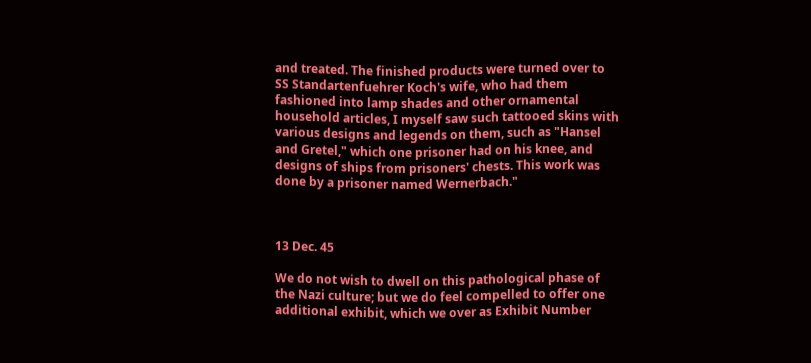and treated. The finished products were turned over to SS Standartenfuehrer Koch's wife, who had them fashioned into lamp shades and other ornamental household articles, I myself saw such tattooed skins with various designs and legends on them, such as "Hansel and Gretel," which one prisoner had on his knee, and designs of ships from prisoners' chests. This work was done by a prisoner named Wernerbach."



13 Dec. 45

We do not wish to dwell on this pathological phase of the Nazi culture; but we do feel compelled to offer one additional exhibit, which we over as Exhibit Number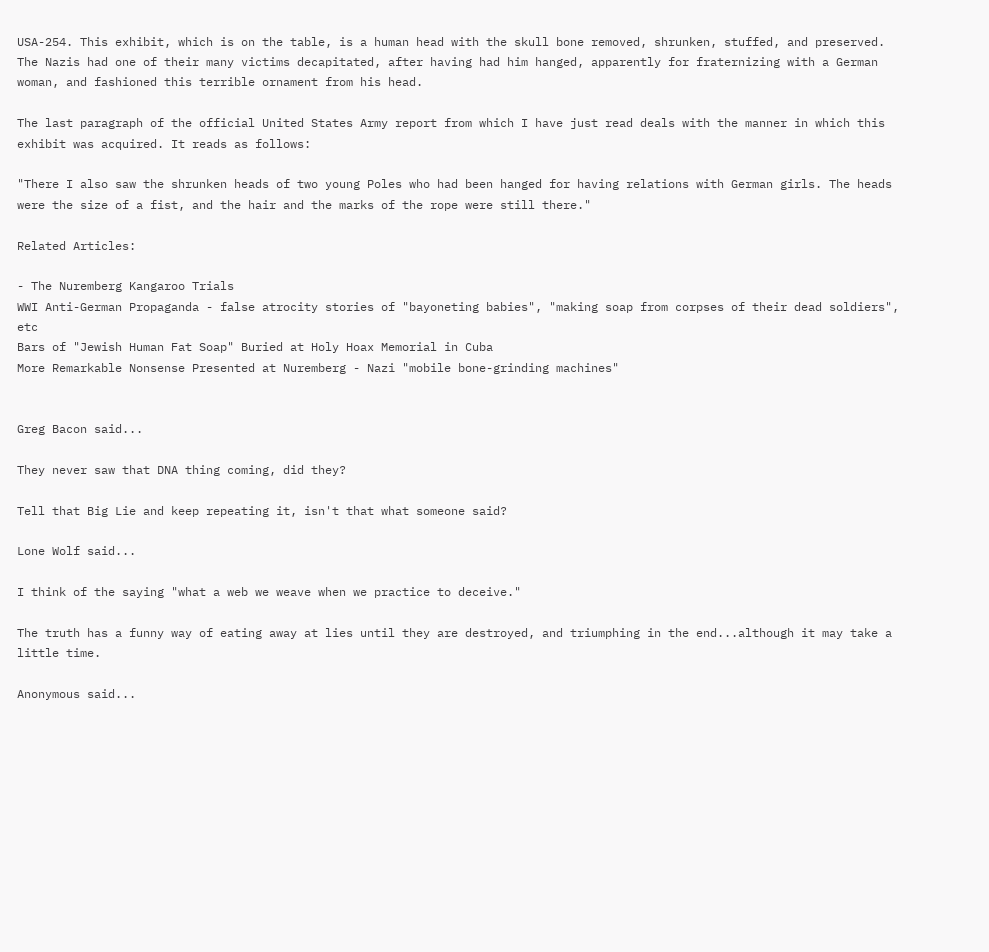USA-254. This exhibit, which is on the table, is a human head with the skull bone removed, shrunken, stuffed, and preserved. The Nazis had one of their many victims decapitated, after having had him hanged, apparently for fraternizing with a German woman, and fashioned this terrible ornament from his head.

The last paragraph of the official United States Army report from which I have just read deals with the manner in which this exhibit was acquired. It reads as follows:

"There I also saw the shrunken heads of two young Poles who had been hanged for having relations with German girls. The heads were the size of a fist, and the hair and the marks of the rope were still there."

Related Articles:

- The Nuremberg Kangaroo Trials
WWI Anti-German Propaganda - false atrocity stories of "bayoneting babies", "making soap from corpses of their dead soldiers", etc
Bars of "Jewish Human Fat Soap" Buried at Holy Hoax Memorial in Cuba
More Remarkable Nonsense Presented at Nuremberg - Nazi "mobile bone-grinding machines"


Greg Bacon said...

They never saw that DNA thing coming, did they?

Tell that Big Lie and keep repeating it, isn't that what someone said?

Lone Wolf said...

I think of the saying "what a web we weave when we practice to deceive."

The truth has a funny way of eating away at lies until they are destroyed, and triumphing in the end...although it may take a little time.

Anonymous said...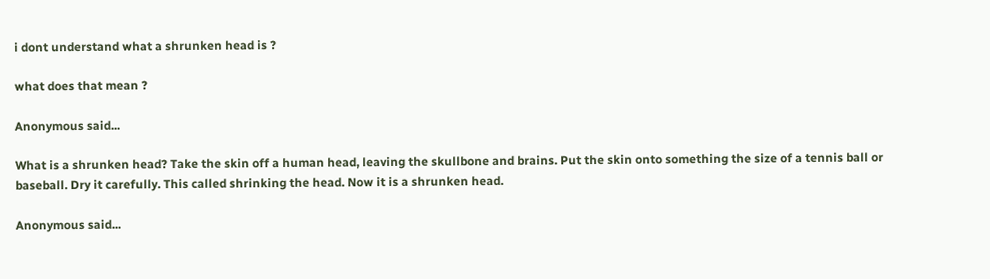i dont understand what a shrunken head is ?

what does that mean ?

Anonymous said...

What is a shrunken head? Take the skin off a human head, leaving the skullbone and brains. Put the skin onto something the size of a tennis ball or baseball. Dry it carefully. This called shrinking the head. Now it is a shrunken head.

Anonymous said...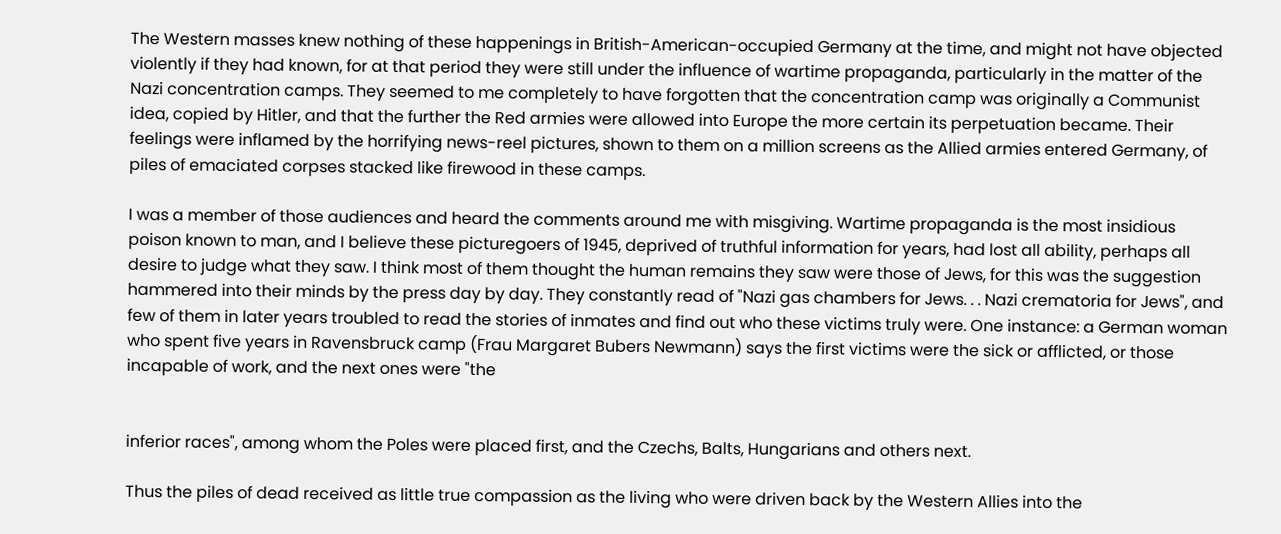The Western masses knew nothing of these happenings in British-American-occupied Germany at the time, and might not have objected violently if they had known, for at that period they were still under the influence of wartime propaganda, particularly in the matter of the Nazi concentration camps. They seemed to me completely to have forgotten that the concentration camp was originally a Communist idea, copied by Hitler, and that the further the Red armies were allowed into Europe the more certain its perpetuation became. Their feelings were inflamed by the horrifying news-reel pictures, shown to them on a million screens as the Allied armies entered Germany, of piles of emaciated corpses stacked like firewood in these camps.

I was a member of those audiences and heard the comments around me with misgiving. Wartime propaganda is the most insidious poison known to man, and I believe these picturegoers of 1945, deprived of truthful information for years, had lost all ability, perhaps all desire to judge what they saw. I think most of them thought the human remains they saw were those of Jews, for this was the suggestion hammered into their minds by the press day by day. They constantly read of "Nazi gas chambers for Jews. . . Nazi crematoria for Jews", and few of them in later years troubled to read the stories of inmates and find out who these victims truly were. One instance: a German woman who spent five years in Ravensbruck camp (Frau Margaret Bubers Newmann) says the first victims were the sick or afflicted, or those incapable of work, and the next ones were "the


inferior races", among whom the Poles were placed first, and the Czechs, Balts, Hungarians and others next.

Thus the piles of dead received as little true compassion as the living who were driven back by the Western Allies into the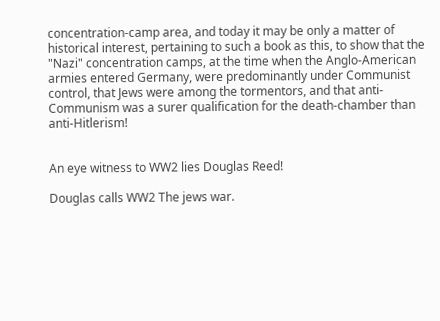concentration-camp area, and today it may be only a matter of historical interest, pertaining to such a book as this, to show that the "Nazi" concentration camps, at the time when the Anglo-American armies entered Germany, were predominantly under Communist control, that Jews were among the tormentors, and that anti-Communism was a surer qualification for the death-chamber than anti-Hitlerism!


An eye witness to WW2 lies Douglas Reed!

Douglas calls WW2 The jews war.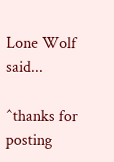Lone Wolf said...

^thanks for posting